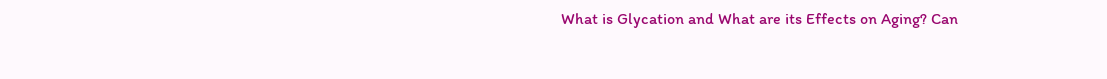What is Glycation and What are its Effects on Aging? Can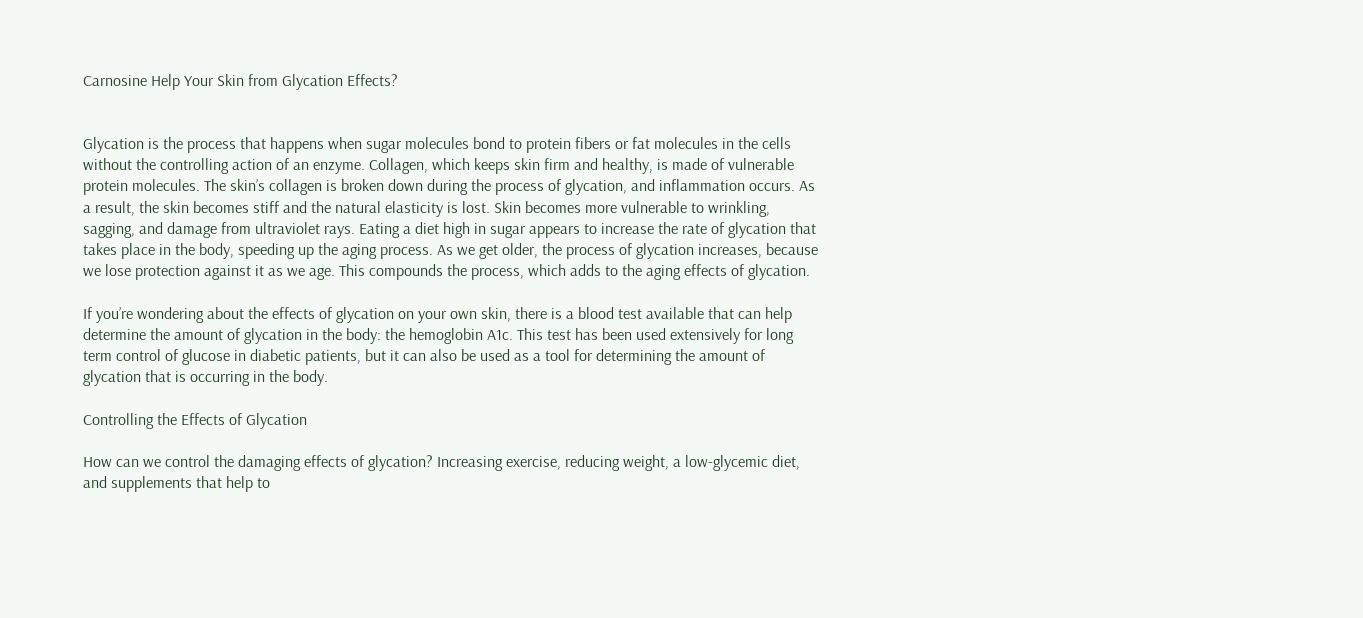Carnosine Help Your Skin from Glycation Effects?


Glycation is the process that happens when sugar molecules bond to protein fibers or fat molecules in the cells without the controlling action of an enzyme. Collagen, which keeps skin firm and healthy, is made of vulnerable protein molecules. The skin’s collagen is broken down during the process of glycation, and inflammation occurs. As a result, the skin becomes stiff and the natural elasticity is lost. Skin becomes more vulnerable to wrinkling, sagging, and damage from ultraviolet rays. Eating a diet high in sugar appears to increase the rate of glycation that takes place in the body, speeding up the aging process. As we get older, the process of glycation increases, because we lose protection against it as we age. This compounds the process, which adds to the aging effects of glycation.

If you’re wondering about the effects of glycation on your own skin, there is a blood test available that can help determine the amount of glycation in the body: the hemoglobin A1c. This test has been used extensively for long term control of glucose in diabetic patients, but it can also be used as a tool for determining the amount of glycation that is occurring in the body.

Controlling the Effects of Glycation

How can we control the damaging effects of glycation? Increasing exercise, reducing weight, a low-glycemic diet, and supplements that help to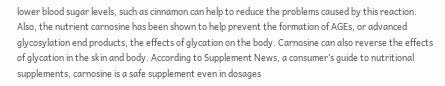lower blood sugar levels, such as cinnamon can help to reduce the problems caused by this reaction. Also, the nutrient carnosine has been shown to help prevent the formation of AGEs, or advanced glycosylation end products, the effects of glycation on the body. Carnosine can also reverse the effects of glycation in the skin and body. According to Supplement News, a consumer’s guide to nutritional supplements, carnosine is a safe supplement even in dosages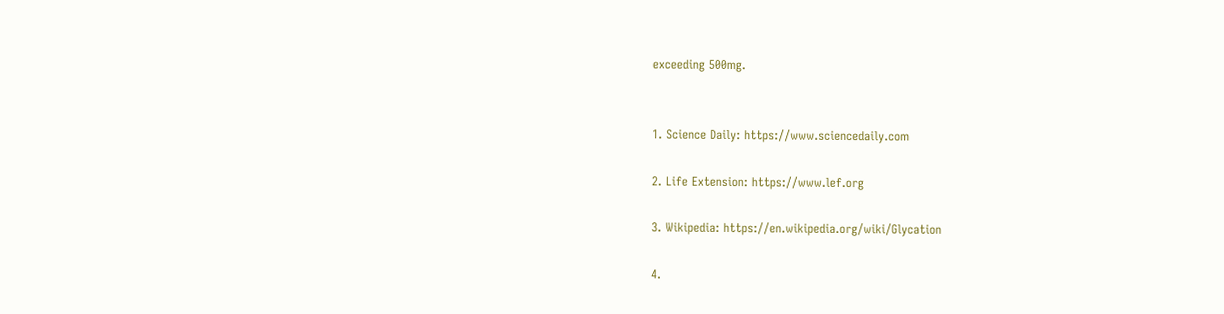exceeding 500mg.


1. Science Daily: https://www.sciencedaily.com

2. Life Extension: https://www.lef.org

3. Wikipedia: https://en.wikipedia.org/wiki/Glycation

4.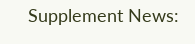Supplement News: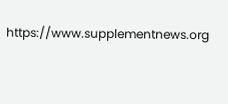https://www.supplementnews.org